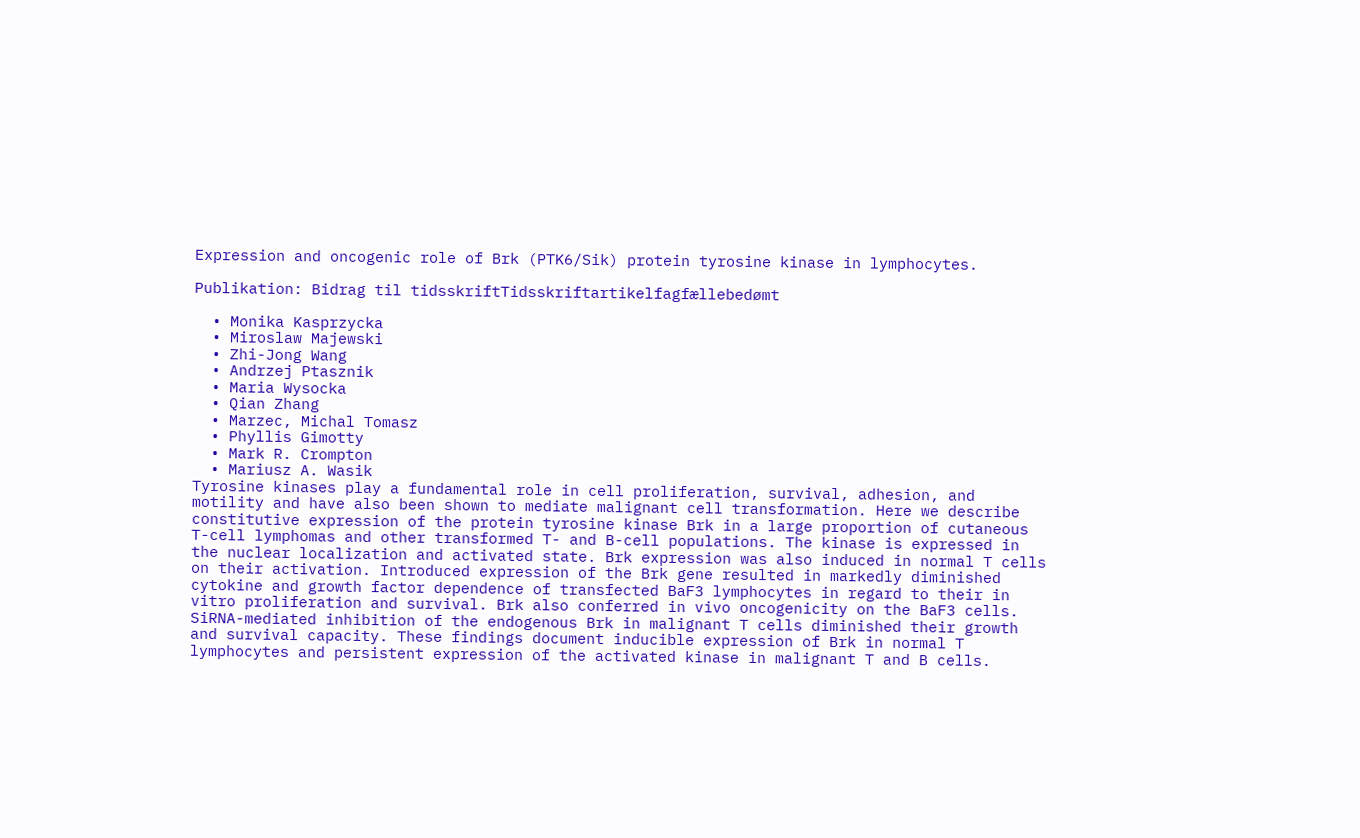Expression and oncogenic role of Brk (PTK6/Sik) protein tyrosine kinase in lymphocytes.

Publikation: Bidrag til tidsskriftTidsskriftartikelfagfællebedømt

  • Monika Kasprzycka
  • Miroslaw Majewski
  • Zhi-Jong Wang
  • Andrzej Ptasznik
  • Maria Wysocka
  • Qian Zhang
  • Marzec, Michal Tomasz
  • Phyllis Gimotty
  • Mark R. Crompton
  • Mariusz A. Wasik
Tyrosine kinases play a fundamental role in cell proliferation, survival, adhesion, and motility and have also been shown to mediate malignant cell transformation. Here we describe constitutive expression of the protein tyrosine kinase Brk in a large proportion of cutaneous T-cell lymphomas and other transformed T- and B-cell populations. The kinase is expressed in the nuclear localization and activated state. Brk expression was also induced in normal T cells on their activation. Introduced expression of the Brk gene resulted in markedly diminished cytokine and growth factor dependence of transfected BaF3 lymphocytes in regard to their in vitro proliferation and survival. Brk also conferred in vivo oncogenicity on the BaF3 cells. SiRNA-mediated inhibition of the endogenous Brk in malignant T cells diminished their growth and survival capacity. These findings document inducible expression of Brk in normal T lymphocytes and persistent expression of the activated kinase in malignant T and B cells.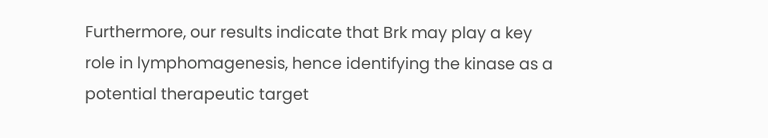Furthermore, our results indicate that Brk may play a key role in lymphomagenesis, hence identifying the kinase as a potential therapeutic target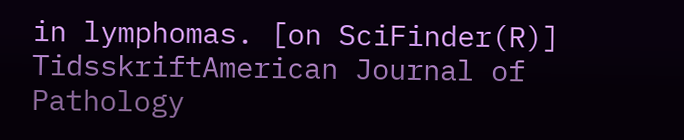in lymphomas. [on SciFinder(R)]
TidsskriftAmerican Journal of Pathology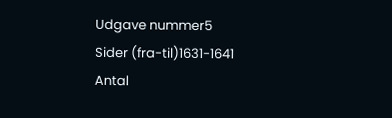Udgave nummer5
Sider (fra-til)1631-1641
Antal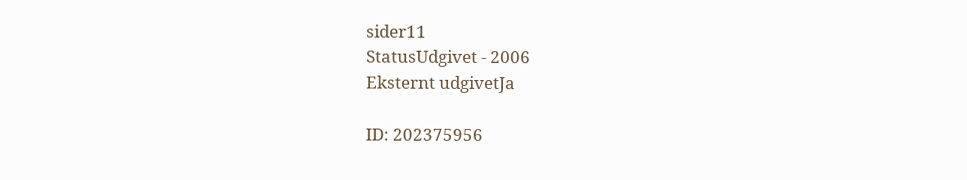sider11
StatusUdgivet - 2006
Eksternt udgivetJa

ID: 202375956